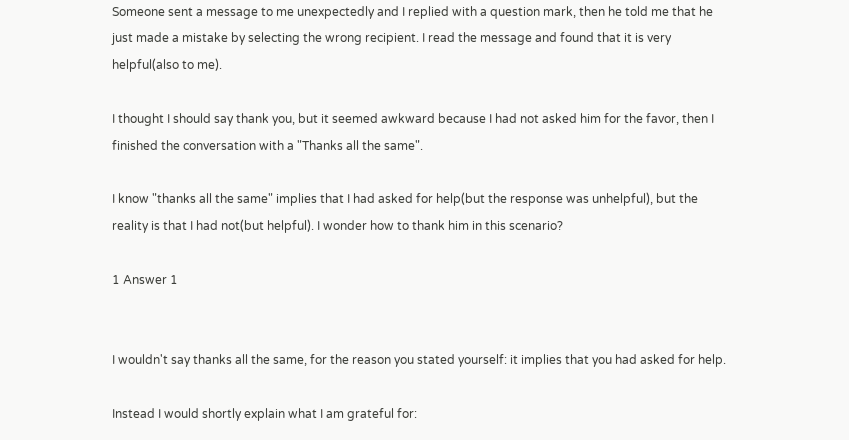Someone sent a message to me unexpectedly and I replied with a question mark, then he told me that he just made a mistake by selecting the wrong recipient. I read the message and found that it is very helpful(also to me).

I thought I should say thank you, but it seemed awkward because I had not asked him for the favor, then I finished the conversation with a "Thanks all the same".

I know "thanks all the same" implies that I had asked for help(but the response was unhelpful), but the reality is that I had not(but helpful). I wonder how to thank him in this scenario?

1 Answer 1


I wouldn't say thanks all the same, for the reason you stated yourself: it implies that you had asked for help.

Instead I would shortly explain what I am grateful for: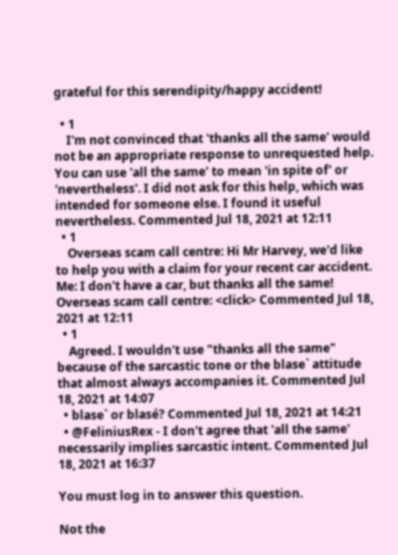grateful for this serendipity/happy accident!

  • 1
    I'm not convinced that 'thanks all the same' would not be an appropriate response to unrequested help. You can use 'all the same' to mean 'in spite of' or 'nevertheless'. I did not ask for this help, which was intended for someone else. I found it useful nevertheless. Commented Jul 18, 2021 at 12:11
  • 1
    Overseas scam call centre: Hi Mr Harvey, we'd like to help you with a claim for your recent car accident. Me: I don't have a car, but thanks all the same! Overseas scam call centre: <click> Commented Jul 18, 2021 at 12:11
  • 1
    Agreed. I wouldn't use "thanks all the same" because of the sarcastic tone or the blase` attitude that almost always accompanies it. Commented Jul 18, 2021 at 14:07
  • blase` or blasé? Commented Jul 18, 2021 at 14:21
  • @FeliniusRex - I don't agree that 'all the same' necessarily implies sarcastic intent. Commented Jul 18, 2021 at 16:37

You must log in to answer this question.

Not the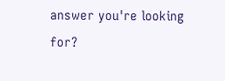answer you're looking for?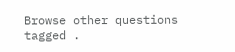Browse other questions tagged .